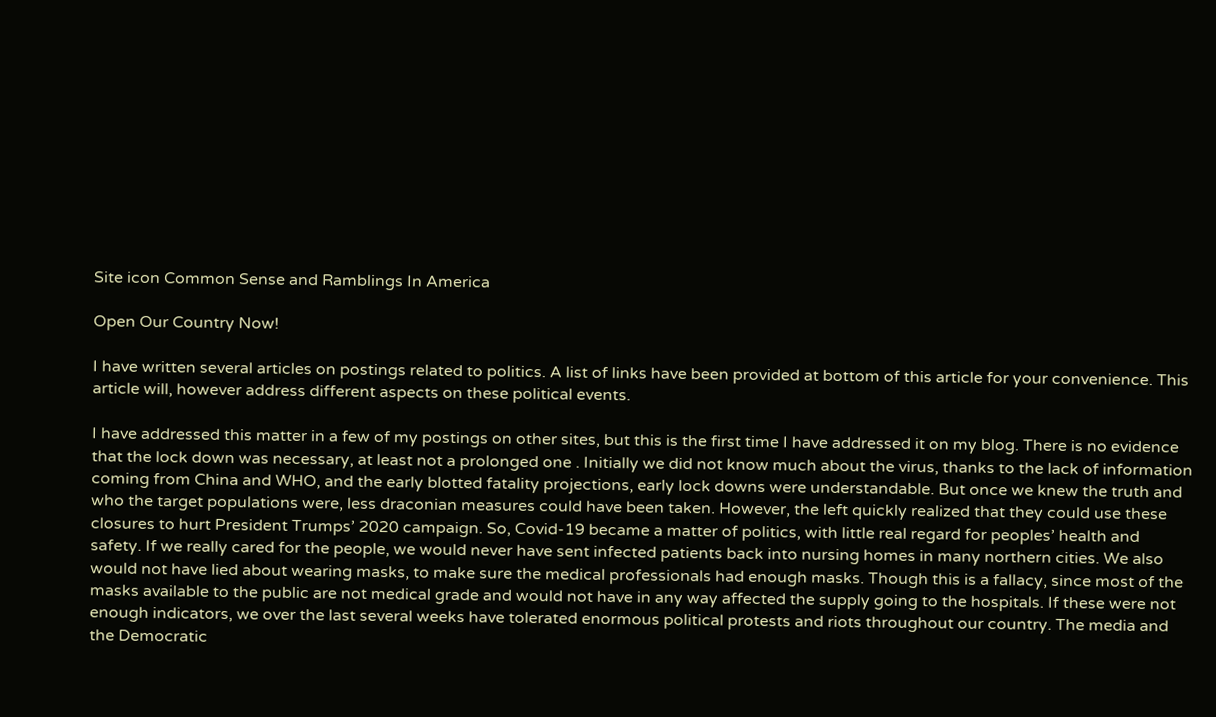Site icon Common Sense and Ramblings In America

Open Our Country Now!

I have written several articles on postings related to politics. A list of links have been provided at bottom of this article for your convenience. This article will, however address different aspects on these political events.

I have addressed this matter in a few of my postings on other sites, but this is the first time I have addressed it on my blog. There is no evidence that the lock down was necessary, at least not a prolonged one . Initially we did not know much about the virus, thanks to the lack of information coming from China and WHO, and the early blotted fatality projections, early lock downs were understandable. But once we knew the truth and who the target populations were, less draconian measures could have been taken. However, the left quickly realized that they could use these closures to hurt President Trumps’ 2020 campaign. So, Covid-19 became a matter of politics, with little real regard for peoples’ health and safety. If we really cared for the people, we would never have sent infected patients back into nursing homes in many northern cities. We also would not have lied about wearing masks, to make sure the medical professionals had enough masks. Though this is a fallacy, since most of the masks available to the public are not medical grade and would not have in any way affected the supply going to the hospitals. If these were not enough indicators, we over the last several weeks have tolerated enormous political protests and riots throughout our country. The media and the Democratic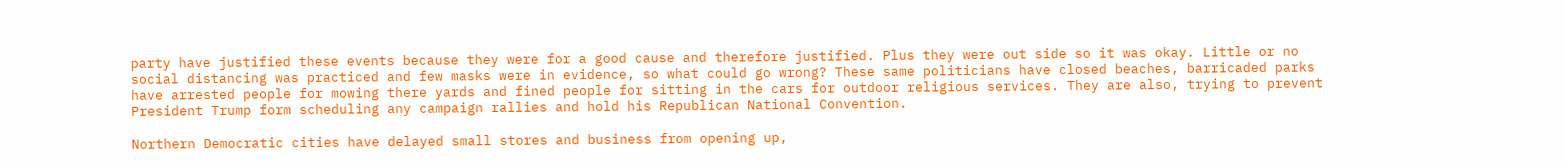party have justified these events because they were for a good cause and therefore justified. Plus they were out side so it was okay. Little or no social distancing was practiced and few masks were in evidence, so what could go wrong? These same politicians have closed beaches, barricaded parks have arrested people for mowing there yards and fined people for sitting in the cars for outdoor religious services. They are also, trying to prevent President Trump form scheduling any campaign rallies and hold his Republican National Convention.

Northern Democratic cities have delayed small stores and business from opening up,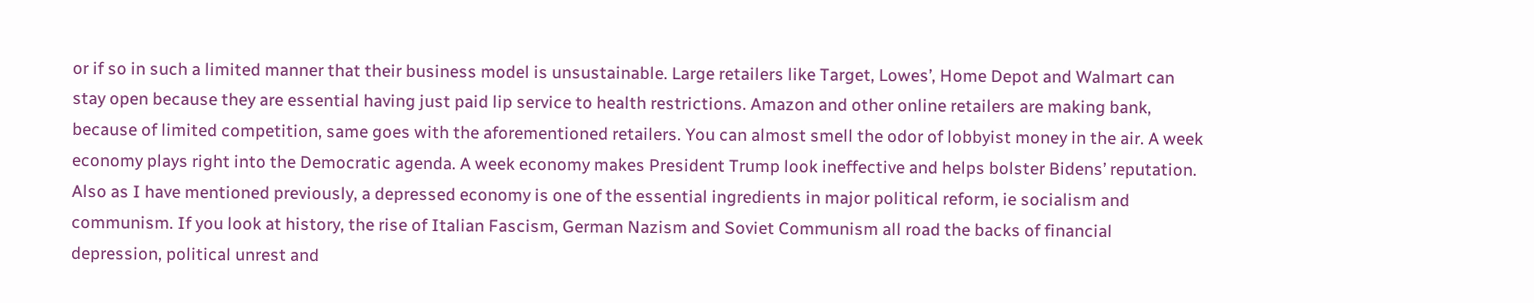or if so in such a limited manner that their business model is unsustainable. Large retailers like Target, Lowes’, Home Depot and Walmart can stay open because they are essential having just paid lip service to health restrictions. Amazon and other online retailers are making bank, because of limited competition, same goes with the aforementioned retailers. You can almost smell the odor of lobbyist money in the air. A week economy plays right into the Democratic agenda. A week economy makes President Trump look ineffective and helps bolster Bidens’ reputation. Also as I have mentioned previously, a depressed economy is one of the essential ingredients in major political reform, ie socialism and communism. If you look at history, the rise of Italian Fascism, German Nazism and Soviet Communism all road the backs of financial depression, political unrest and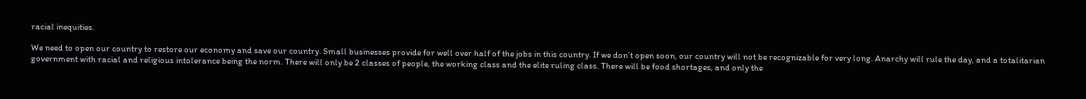racial inequities.

We need to open our country to restore our economy and save our country. Small businesses provide for well over half of the jobs in this country. If we don’t open soon, our country will not be recognizable for very long. Anarchy will rule the day, and a totalitarian government with racial and religious intolerance being the norm. There will only be 2 classes of people, the working class and the elite ruling class. There will be food shortages, and only the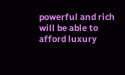powerful and rich will be able to afford luxury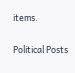items.

Political Posts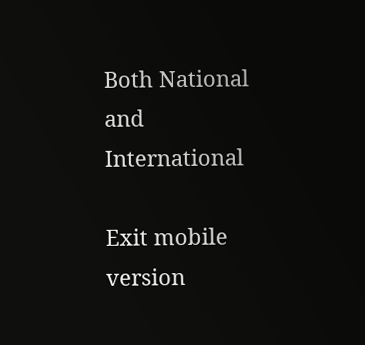Both National and International

Exit mobile version